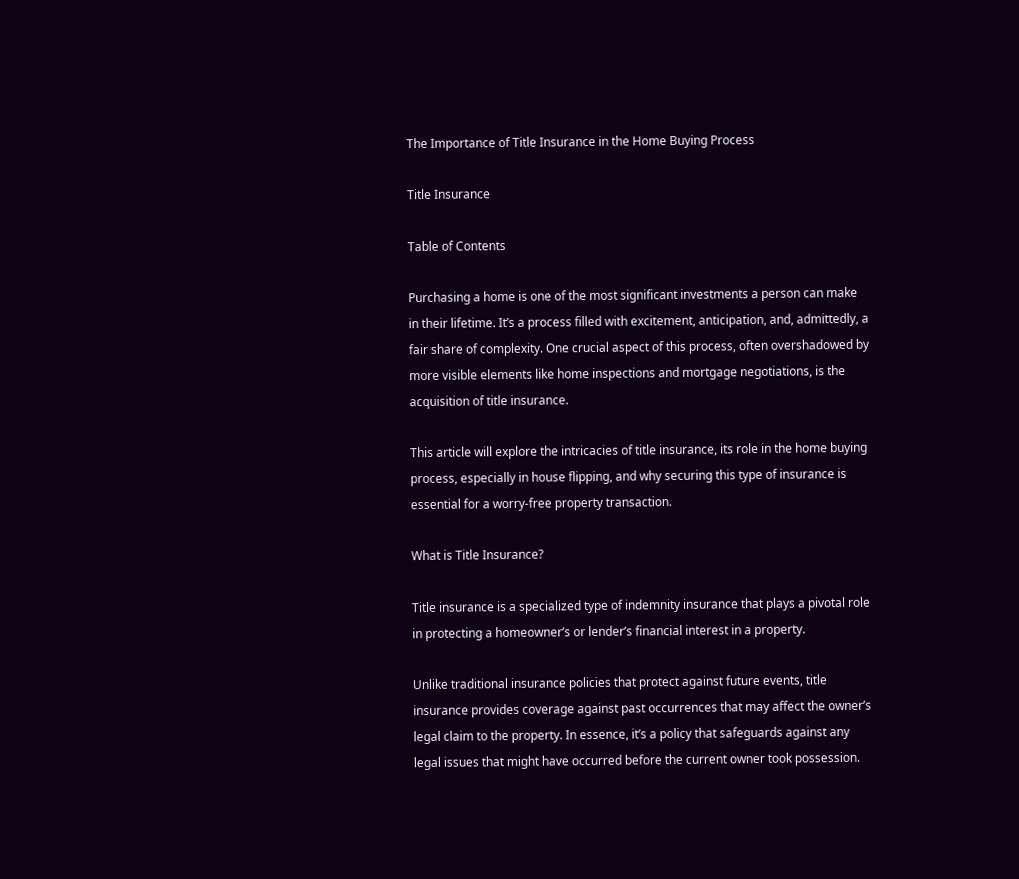The Importance of Title Insurance in the Home Buying Process

Title Insurance

Table of Contents

Purchasing a home is one of the most significant investments a person can make in their lifetime. It’s a process filled with excitement, anticipation, and, admittedly, a fair share of complexity. One crucial aspect of this process, often overshadowed by more visible elements like home inspections and mortgage negotiations, is the acquisition of title insurance.

This article will explore the intricacies of title insurance, its role in the home buying process, especially in house flipping, and why securing this type of insurance is essential for a worry-free property transaction.

What is Title Insurance?

Title insurance is a specialized type of indemnity insurance that plays a pivotal role in protecting a homeowner’s or lender’s financial interest in a property.

Unlike traditional insurance policies that protect against future events, title insurance provides coverage against past occurrences that may affect the owner’s legal claim to the property. In essence, it’s a policy that safeguards against any legal issues that might have occurred before the current owner took possession.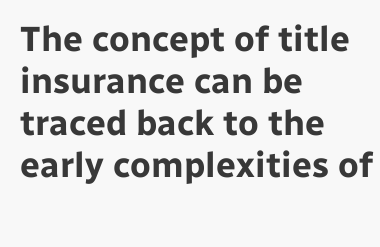The concept of title insurance can be traced back to the early complexities of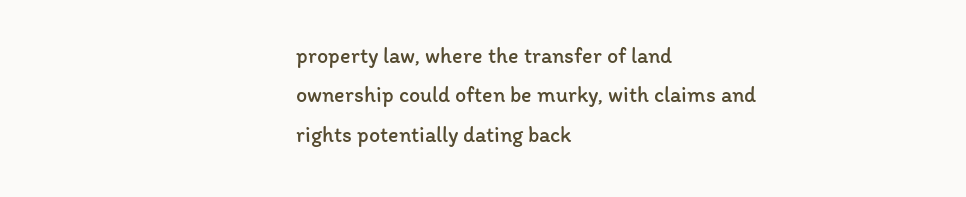property law, where the transfer of land ownership could often be murky, with claims and rights potentially dating back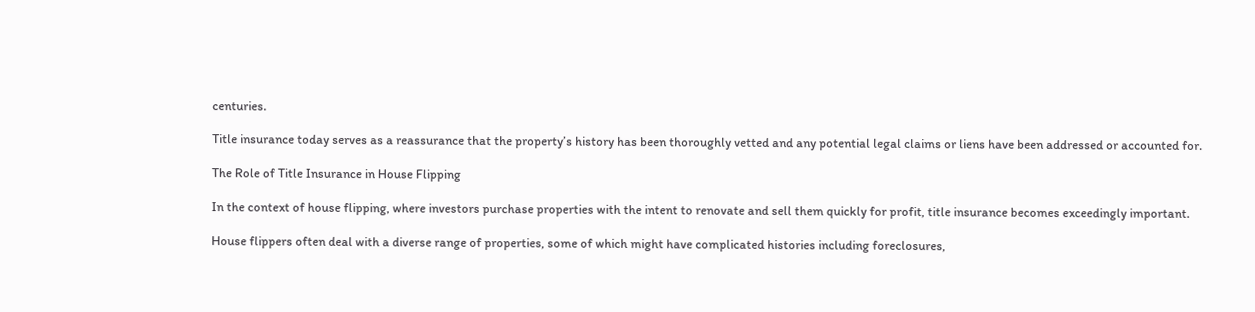centuries.

Title insurance today serves as a reassurance that the property’s history has been thoroughly vetted and any potential legal claims or liens have been addressed or accounted for.

The Role of Title Insurance in House Flipping

In the context of house flipping, where investors purchase properties with the intent to renovate and sell them quickly for profit, title insurance becomes exceedingly important.

House flippers often deal with a diverse range of properties, some of which might have complicated histories including foreclosures,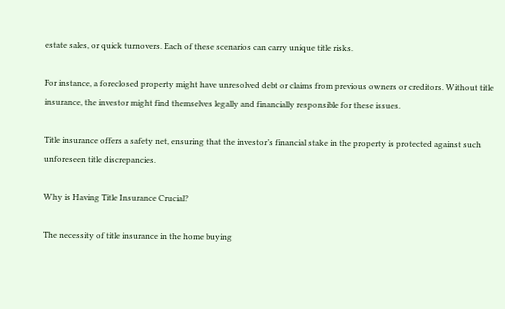estate sales, or quick turnovers. Each of these scenarios can carry unique title risks.

For instance, a foreclosed property might have unresolved debt or claims from previous owners or creditors. Without title insurance, the investor might find themselves legally and financially responsible for these issues.

Title insurance offers a safety net, ensuring that the investor’s financial stake in the property is protected against such unforeseen title discrepancies.

Why is Having Title Insurance Crucial?

The necessity of title insurance in the home buying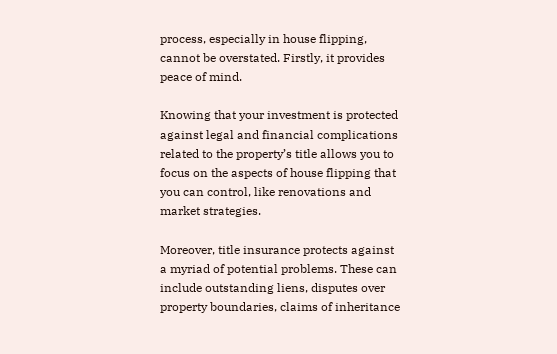process, especially in house flipping, cannot be overstated. Firstly, it provides peace of mind.

Knowing that your investment is protected against legal and financial complications related to the property’s title allows you to focus on the aspects of house flipping that you can control, like renovations and market strategies.

Moreover, title insurance protects against a myriad of potential problems. These can include outstanding liens, disputes over property boundaries, claims of inheritance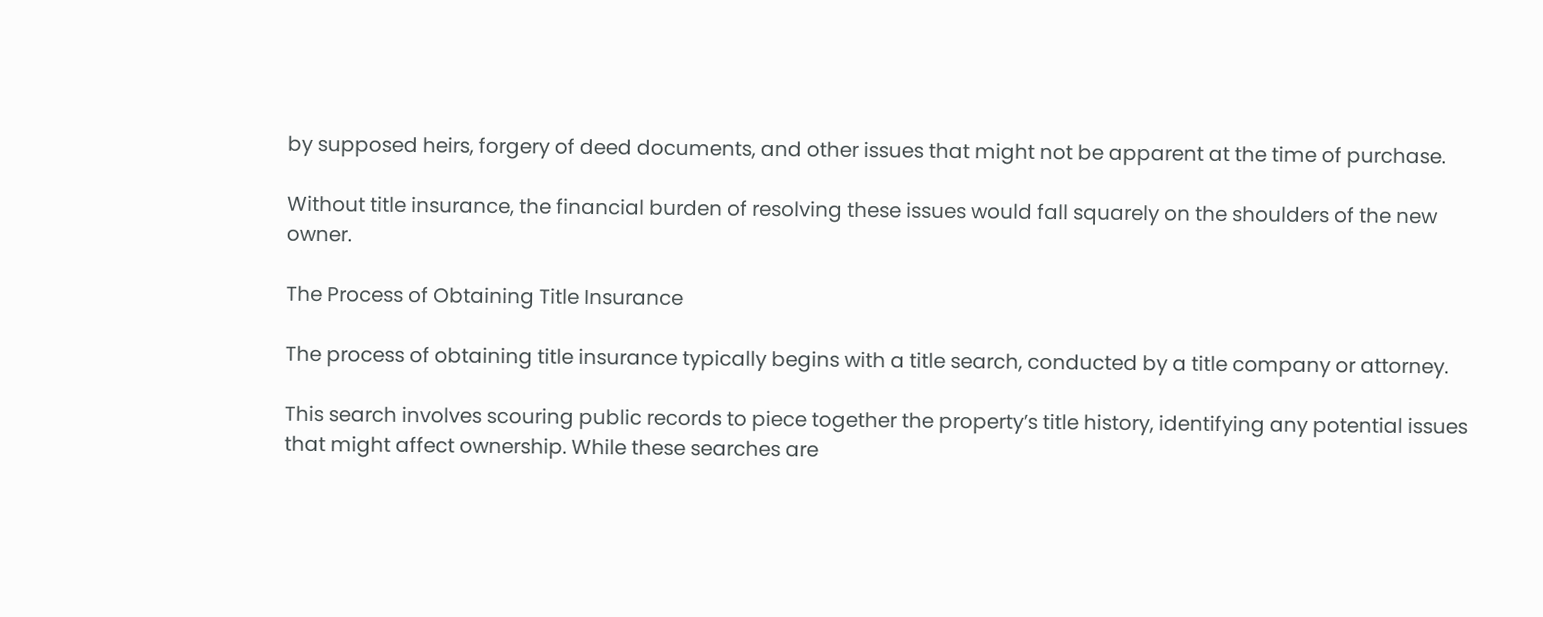by supposed heirs, forgery of deed documents, and other issues that might not be apparent at the time of purchase.

Without title insurance, the financial burden of resolving these issues would fall squarely on the shoulders of the new owner.

The Process of Obtaining Title Insurance

The process of obtaining title insurance typically begins with a title search, conducted by a title company or attorney.

This search involves scouring public records to piece together the property’s title history, identifying any potential issues that might affect ownership. While these searches are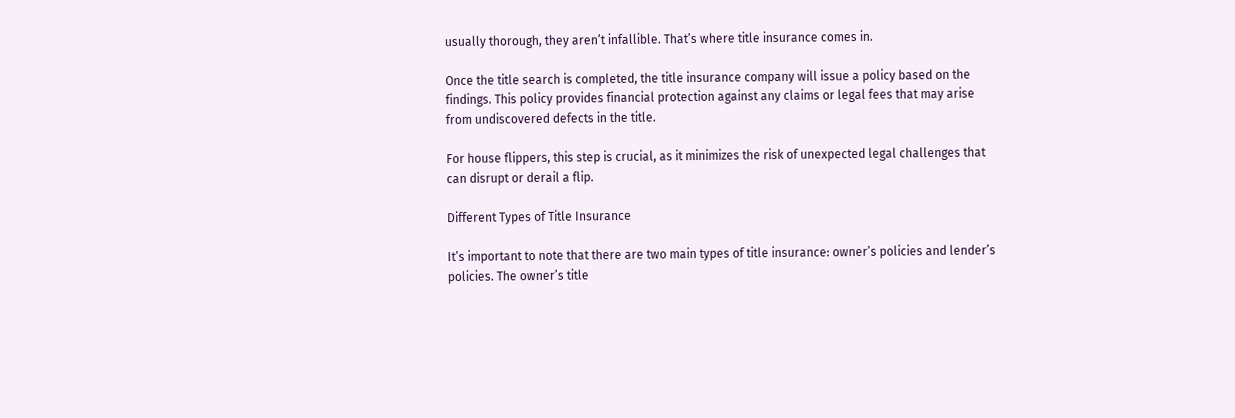usually thorough, they aren’t infallible. That’s where title insurance comes in.

Once the title search is completed, the title insurance company will issue a policy based on the findings. This policy provides financial protection against any claims or legal fees that may arise from undiscovered defects in the title.

For house flippers, this step is crucial, as it minimizes the risk of unexpected legal challenges that can disrupt or derail a flip.

Different Types of Title Insurance

It’s important to note that there are two main types of title insurance: owner’s policies and lender’s policies. The owner’s title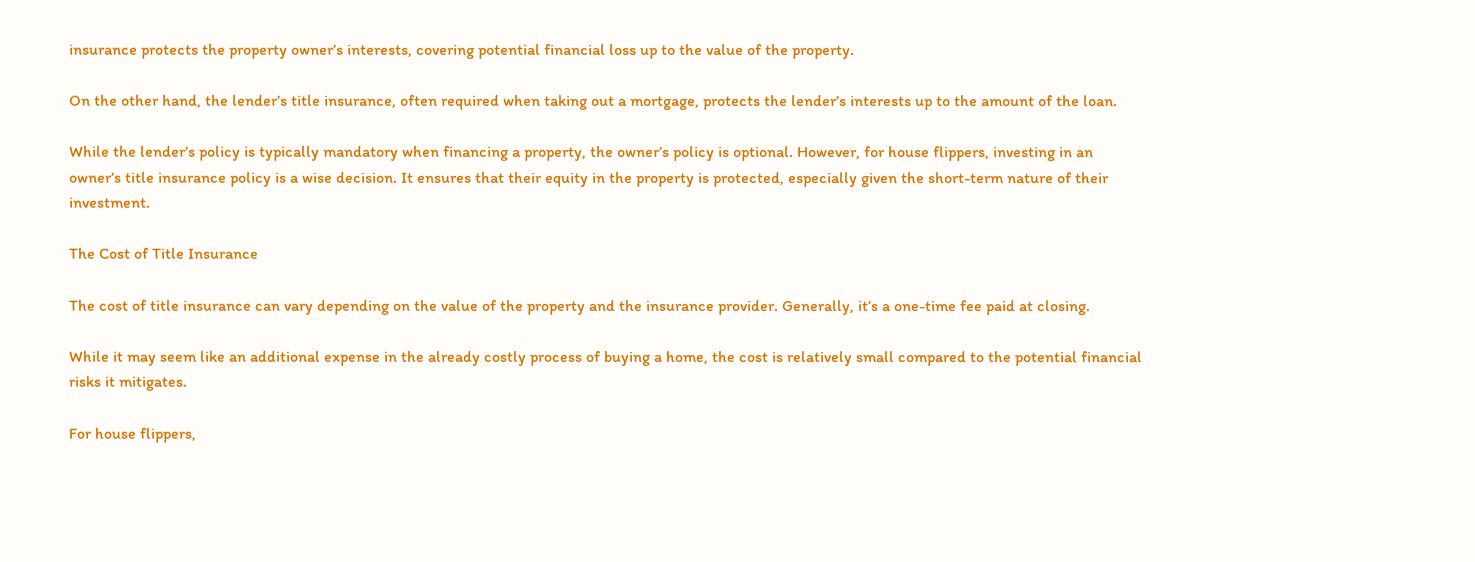insurance protects the property owner’s interests, covering potential financial loss up to the value of the property.

On the other hand, the lender’s title insurance, often required when taking out a mortgage, protects the lender’s interests up to the amount of the loan.

While the lender’s policy is typically mandatory when financing a property, the owner’s policy is optional. However, for house flippers, investing in an owner’s title insurance policy is a wise decision. It ensures that their equity in the property is protected, especially given the short-term nature of their investment.

The Cost of Title Insurance

The cost of title insurance can vary depending on the value of the property and the insurance provider. Generally, it’s a one-time fee paid at closing.

While it may seem like an additional expense in the already costly process of buying a home, the cost is relatively small compared to the potential financial risks it mitigates.

For house flippers,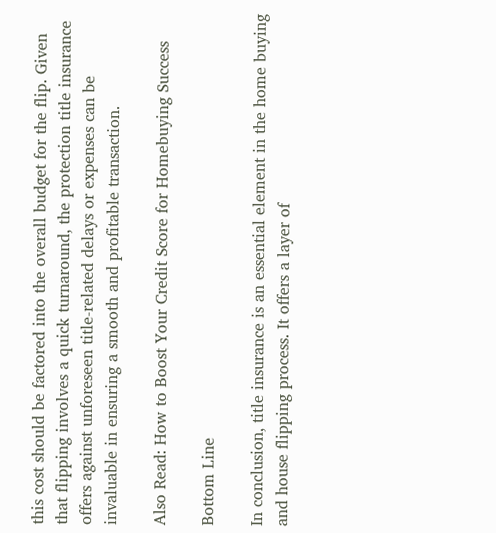this cost should be factored into the overall budget for the flip. Given that flipping involves a quick turnaround, the protection title insurance offers against unforeseen title-related delays or expenses can be invaluable in ensuring a smooth and profitable transaction.

Also Read: How to Boost Your Credit Score for Homebuying Success

Bottom Line

In conclusion, title insurance is an essential element in the home buying and house flipping process. It offers a layer of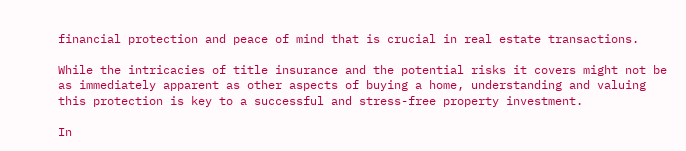financial protection and peace of mind that is crucial in real estate transactions.

While the intricacies of title insurance and the potential risks it covers might not be as immediately apparent as other aspects of buying a home, understanding and valuing this protection is key to a successful and stress-free property investment.

In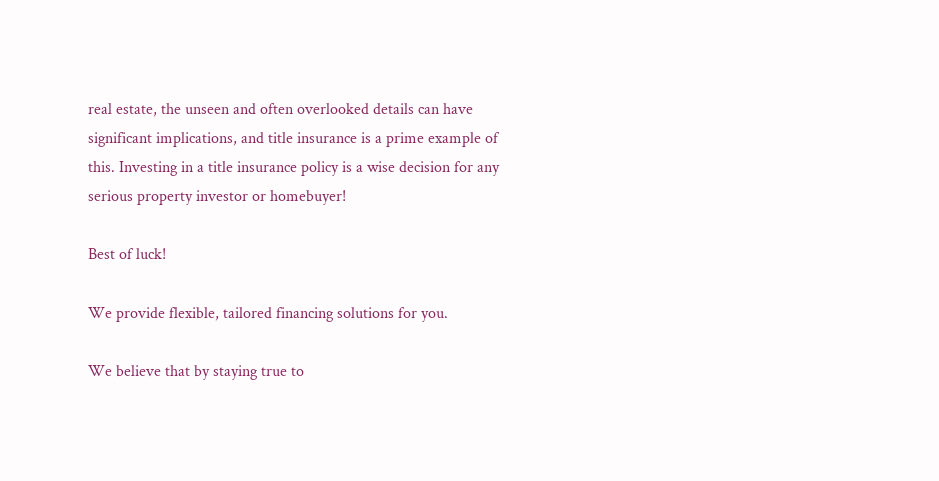real estate, the unseen and often overlooked details can have significant implications, and title insurance is a prime example of this. Investing in a title insurance policy is a wise decision for any serious property investor or homebuyer!

Best of luck!

We provide flexible, tailored financing solutions for you.

We believe that by staying true to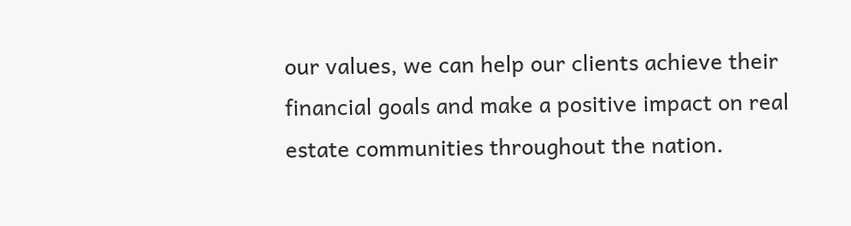our values, we can help our clients achieve their financial goals and make a positive impact on real estate communities throughout the nation.